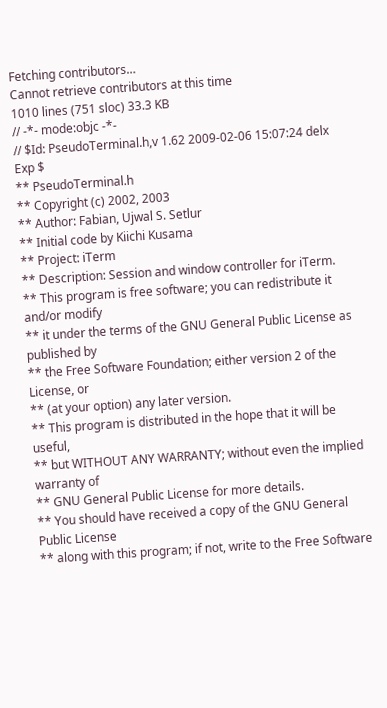Fetching contributors…
Cannot retrieve contributors at this time
1010 lines (751 sloc) 33.3 KB
// -*- mode:objc -*-
// $Id: PseudoTerminal.h,v 1.62 2009-02-06 15:07:24 delx Exp $
** PseudoTerminal.h
** Copyright (c) 2002, 2003
** Author: Fabian, Ujwal S. Setlur
** Initial code by Kiichi Kusama
** Project: iTerm
** Description: Session and window controller for iTerm.
** This program is free software; you can redistribute it and/or modify
** it under the terms of the GNU General Public License as published by
** the Free Software Foundation; either version 2 of the License, or
** (at your option) any later version.
** This program is distributed in the hope that it will be useful,
** but WITHOUT ANY WARRANTY; without even the implied warranty of
** GNU General Public License for more details.
** You should have received a copy of the GNU General Public License
** along with this program; if not, write to the Free Software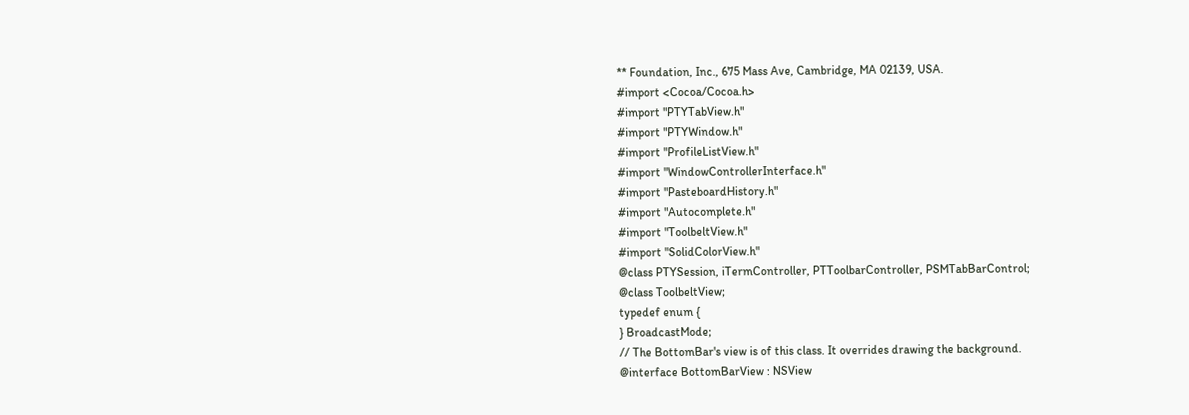** Foundation, Inc., 675 Mass Ave, Cambridge, MA 02139, USA.
#import <Cocoa/Cocoa.h>
#import "PTYTabView.h"
#import "PTYWindow.h"
#import "ProfileListView.h"
#import "WindowControllerInterface.h"
#import "PasteboardHistory.h"
#import "Autocomplete.h"
#import "ToolbeltView.h"
#import "SolidColorView.h"
@class PTYSession, iTermController, PTToolbarController, PSMTabBarControl;
@class ToolbeltView;
typedef enum {
} BroadcastMode;
// The BottomBar's view is of this class. It overrides drawing the background.
@interface BottomBarView : NSView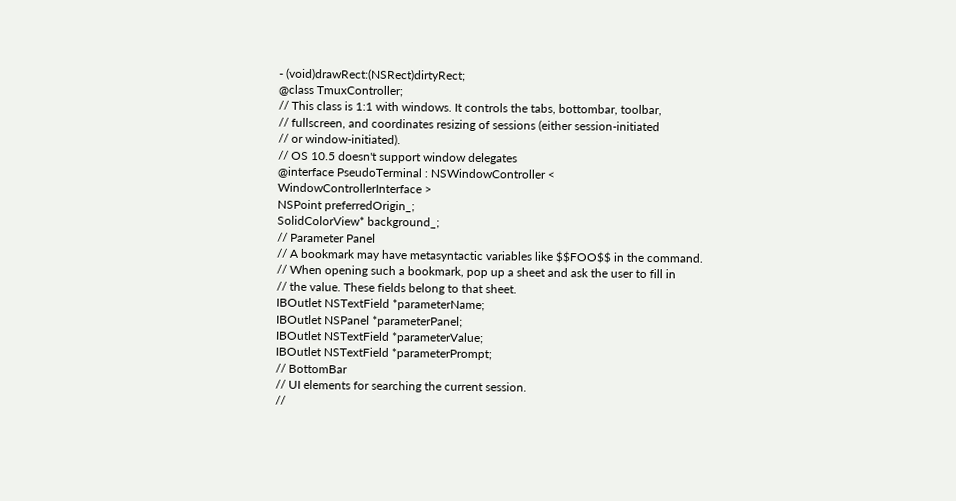- (void)drawRect:(NSRect)dirtyRect;
@class TmuxController;
// This class is 1:1 with windows. It controls the tabs, bottombar, toolbar,
// fullscreen, and coordinates resizing of sessions (either session-initiated
// or window-initiated).
// OS 10.5 doesn't support window delegates
@interface PseudoTerminal : NSWindowController <
WindowControllerInterface >
NSPoint preferredOrigin_;
SolidColorView* background_;
// Parameter Panel
// A bookmark may have metasyntactic variables like $$FOO$$ in the command.
// When opening such a bookmark, pop up a sheet and ask the user to fill in
// the value. These fields belong to that sheet.
IBOutlet NSTextField *parameterName;
IBOutlet NSPanel *parameterPanel;
IBOutlet NSTextField *parameterValue;
IBOutlet NSTextField *parameterPrompt;
// BottomBar
// UI elements for searching the current session.
//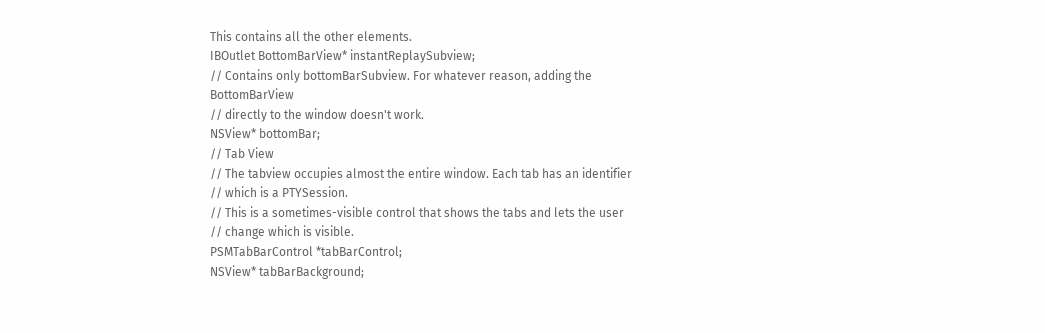This contains all the other elements.
IBOutlet BottomBarView* instantReplaySubview;
// Contains only bottomBarSubview. For whatever reason, adding the BottomBarView
// directly to the window doesn't work.
NSView* bottomBar;
// Tab View
// The tabview occupies almost the entire window. Each tab has an identifier
// which is a PTYSession.
// This is a sometimes-visible control that shows the tabs and lets the user
// change which is visible.
PSMTabBarControl *tabBarControl;
NSView* tabBarBackground;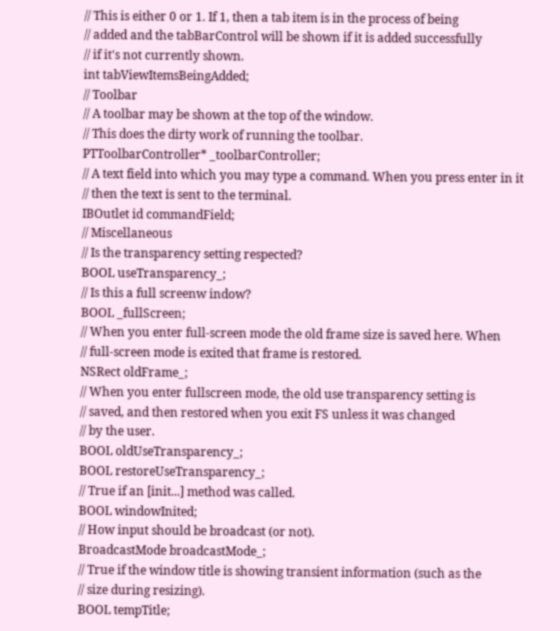// This is either 0 or 1. If 1, then a tab item is in the process of being
// added and the tabBarControl will be shown if it is added successfully
// if it's not currently shown.
int tabViewItemsBeingAdded;
// Toolbar
// A toolbar may be shown at the top of the window.
// This does the dirty work of running the toolbar.
PTToolbarController* _toolbarController;
// A text field into which you may type a command. When you press enter in it
// then the text is sent to the terminal.
IBOutlet id commandField;
// Miscellaneous
// Is the transparency setting respected?
BOOL useTransparency_;
// Is this a full screenw indow?
BOOL _fullScreen;
// When you enter full-screen mode the old frame size is saved here. When
// full-screen mode is exited that frame is restored.
NSRect oldFrame_;
// When you enter fullscreen mode, the old use transparency setting is
// saved, and then restored when you exit FS unless it was changed
// by the user.
BOOL oldUseTransparency_;
BOOL restoreUseTransparency_;
// True if an [init...] method was called.
BOOL windowInited;
// How input should be broadcast (or not).
BroadcastMode broadcastMode_;
// True if the window title is showing transient information (such as the
// size during resizing).
BOOL tempTitle;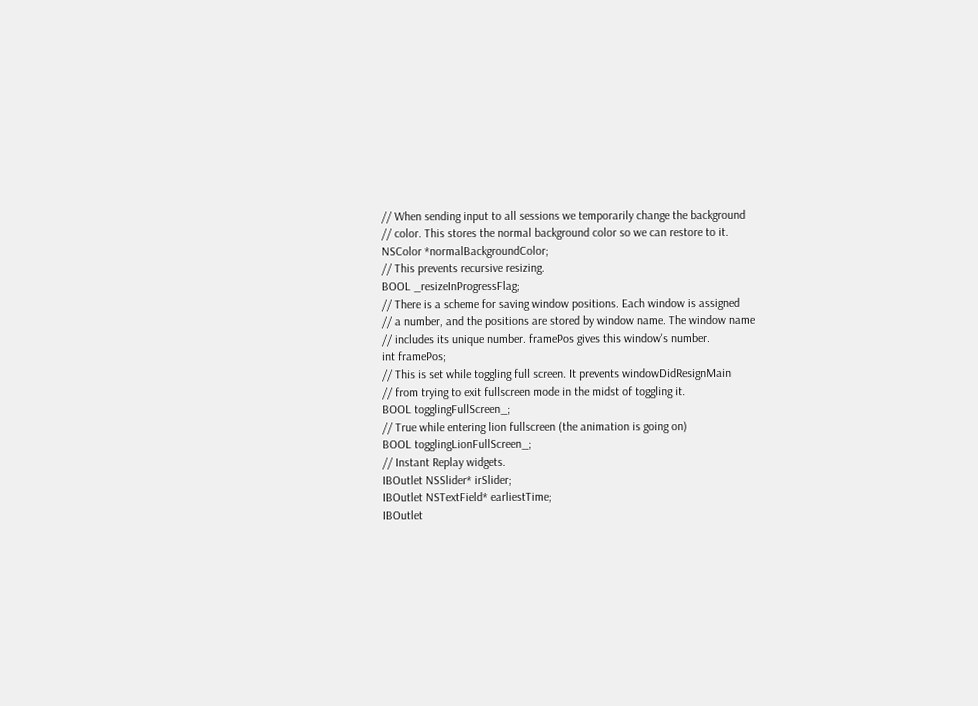// When sending input to all sessions we temporarily change the background
// color. This stores the normal background color so we can restore to it.
NSColor *normalBackgroundColor;
// This prevents recursive resizing.
BOOL _resizeInProgressFlag;
// There is a scheme for saving window positions. Each window is assigned
// a number, and the positions are stored by window name. The window name
// includes its unique number. framePos gives this window's number.
int framePos;
// This is set while toggling full screen. It prevents windowDidResignMain
// from trying to exit fullscreen mode in the midst of toggling it.
BOOL togglingFullScreen_;
// True while entering lion fullscreen (the animation is going on)
BOOL togglingLionFullScreen_;
// Instant Replay widgets.
IBOutlet NSSlider* irSlider;
IBOutlet NSTextField* earliestTime;
IBOutlet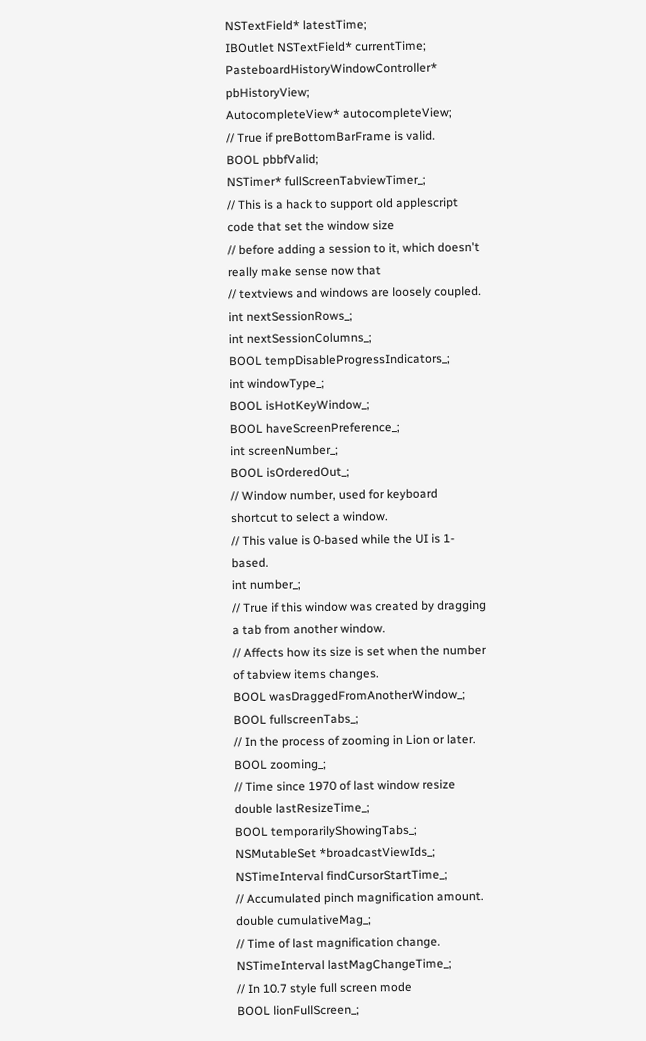NSTextField* latestTime;
IBOutlet NSTextField* currentTime;
PasteboardHistoryWindowController* pbHistoryView;
AutocompleteView* autocompleteView;
// True if preBottomBarFrame is valid.
BOOL pbbfValid;
NSTimer* fullScreenTabviewTimer_;
// This is a hack to support old applescript code that set the window size
// before adding a session to it, which doesn't really make sense now that
// textviews and windows are loosely coupled.
int nextSessionRows_;
int nextSessionColumns_;
BOOL tempDisableProgressIndicators_;
int windowType_;
BOOL isHotKeyWindow_;
BOOL haveScreenPreference_;
int screenNumber_;
BOOL isOrderedOut_;
// Window number, used for keyboard shortcut to select a window.
// This value is 0-based while the UI is 1-based.
int number_;
// True if this window was created by dragging a tab from another window.
// Affects how its size is set when the number of tabview items changes.
BOOL wasDraggedFromAnotherWindow_;
BOOL fullscreenTabs_;
// In the process of zooming in Lion or later.
BOOL zooming_;
// Time since 1970 of last window resize
double lastResizeTime_;
BOOL temporarilyShowingTabs_;
NSMutableSet *broadcastViewIds_;
NSTimeInterval findCursorStartTime_;
// Accumulated pinch magnification amount.
double cumulativeMag_;
// Time of last magnification change.
NSTimeInterval lastMagChangeTime_;
// In 10.7 style full screen mode
BOOL lionFullScreen_;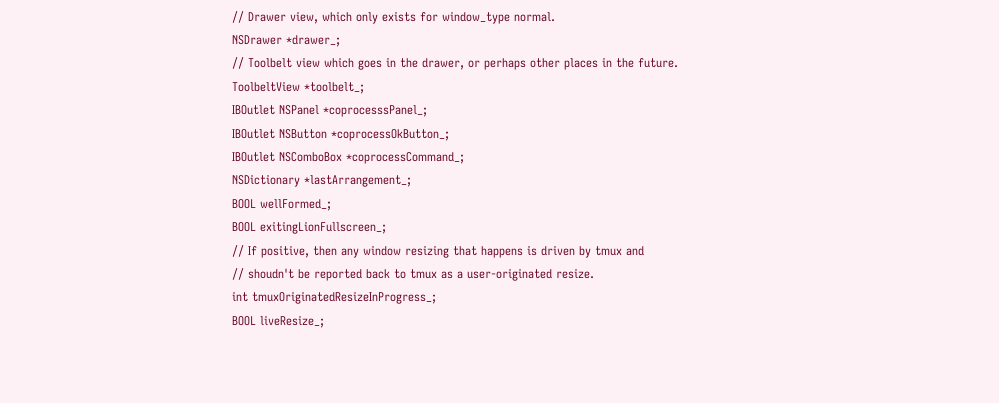// Drawer view, which only exists for window_type normal.
NSDrawer *drawer_;
// Toolbelt view which goes in the drawer, or perhaps other places in the future.
ToolbeltView *toolbelt_;
IBOutlet NSPanel *coprocesssPanel_;
IBOutlet NSButton *coprocessOkButton_;
IBOutlet NSComboBox *coprocessCommand_;
NSDictionary *lastArrangement_;
BOOL wellFormed_;
BOOL exitingLionFullscreen_;
// If positive, then any window resizing that happens is driven by tmux and
// shoudn't be reported back to tmux as a user-originated resize.
int tmuxOriginatedResizeInProgress_;
BOOL liveResize_;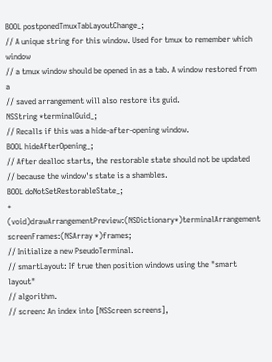BOOL postponedTmuxTabLayoutChange_;
// A unique string for this window. Used for tmux to remember which window
// a tmux window should be opened in as a tab. A window restored from a
// saved arrangement will also restore its guid.
NSString *terminalGuid_;
// Recalls if this was a hide-after-opening window.
BOOL hideAfterOpening_;
// After dealloc starts, the restorable state should not be updated
// because the window's state is a shambles.
BOOL doNotSetRestorableState_;
+ (void)drawArrangementPreview:(NSDictionary*)terminalArrangement
screenFrames:(NSArray *)frames;
// Initialize a new PseudoTerminal.
// smartLayout: If true then position windows using the "smart layout"
// algorithm.
// screen: An index into [NSScreen screens],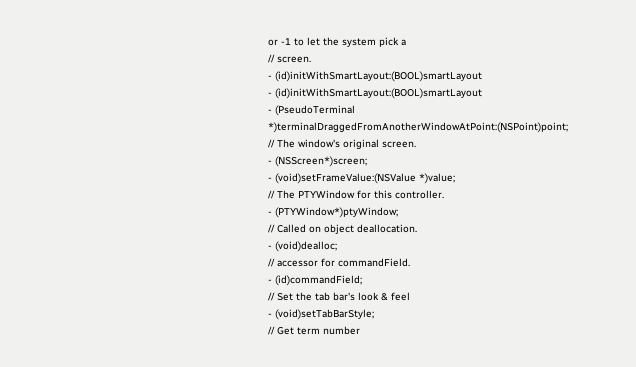or -1 to let the system pick a
// screen.
- (id)initWithSmartLayout:(BOOL)smartLayout
- (id)initWithSmartLayout:(BOOL)smartLayout
- (PseudoTerminal *)terminalDraggedFromAnotherWindowAtPoint:(NSPoint)point;
// The window's original screen.
- (NSScreen*)screen;
- (void)setFrameValue:(NSValue *)value;
// The PTYWindow for this controller.
- (PTYWindow*)ptyWindow;
// Called on object deallocation.
- (void)dealloc;
// accessor for commandField.
- (id)commandField;
// Set the tab bar's look & feel
- (void)setTabBarStyle;
// Get term number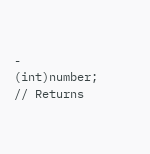- (int)number;
// Returns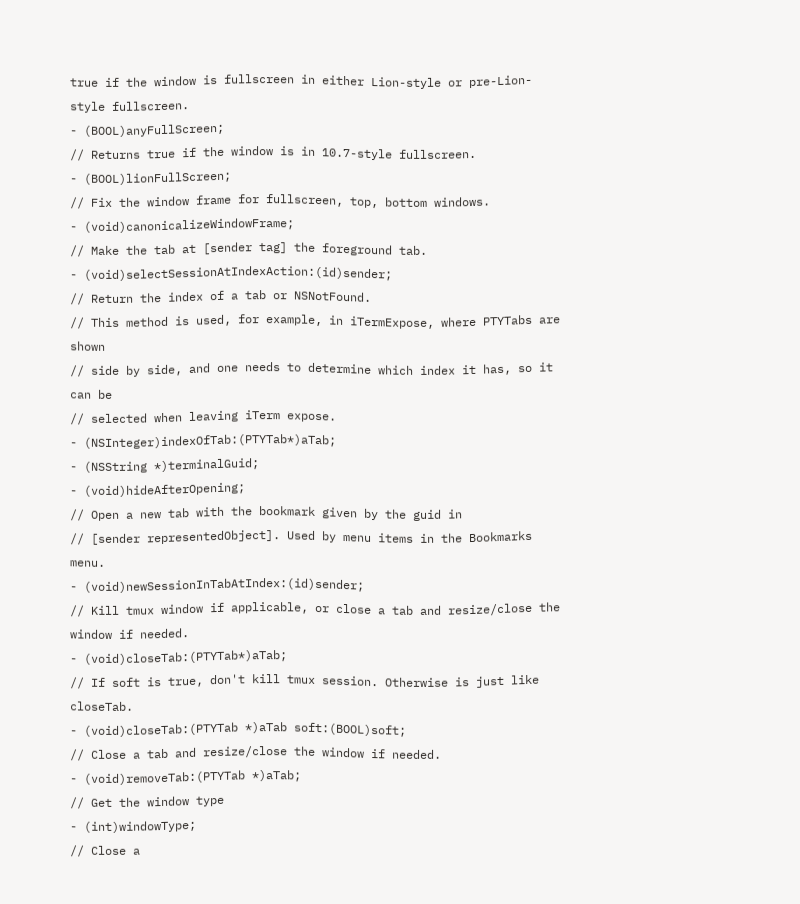true if the window is fullscreen in either Lion-style or pre-Lion-style fullscreen.
- (BOOL)anyFullScreen;
// Returns true if the window is in 10.7-style fullscreen.
- (BOOL)lionFullScreen;
// Fix the window frame for fullscreen, top, bottom windows.
- (void)canonicalizeWindowFrame;
// Make the tab at [sender tag] the foreground tab.
- (void)selectSessionAtIndexAction:(id)sender;
// Return the index of a tab or NSNotFound.
// This method is used, for example, in iTermExpose, where PTYTabs are shown
// side by side, and one needs to determine which index it has, so it can be
// selected when leaving iTerm expose.
- (NSInteger)indexOfTab:(PTYTab*)aTab;
- (NSString *)terminalGuid;
- (void)hideAfterOpening;
// Open a new tab with the bookmark given by the guid in
// [sender representedObject]. Used by menu items in the Bookmarks menu.
- (void)newSessionInTabAtIndex:(id)sender;
// Kill tmux window if applicable, or close a tab and resize/close the window if needed.
- (void)closeTab:(PTYTab*)aTab;
// If soft is true, don't kill tmux session. Otherwise is just like closeTab.
- (void)closeTab:(PTYTab *)aTab soft:(BOOL)soft;
// Close a tab and resize/close the window if needed.
- (void)removeTab:(PTYTab *)aTab;
// Get the window type
- (int)windowType;
// Close a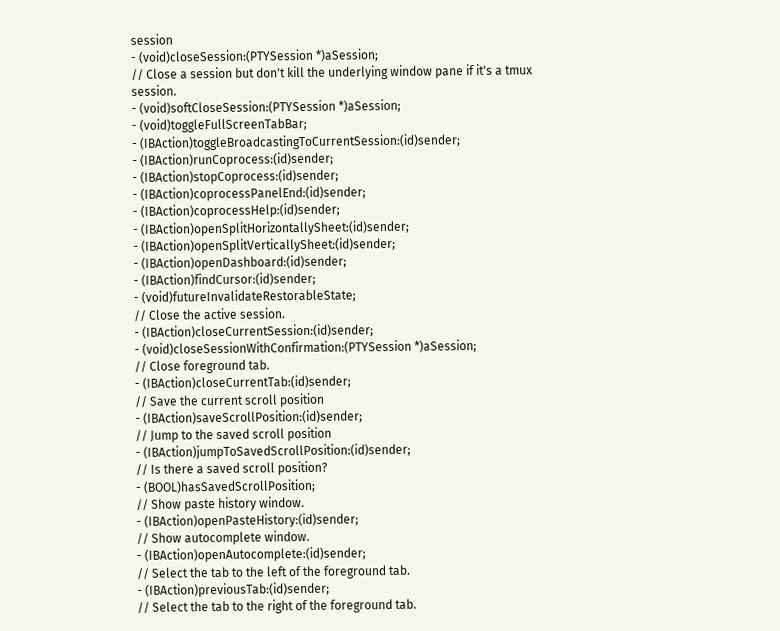session
- (void)closeSession:(PTYSession *)aSession;
// Close a session but don't kill the underlying window pane if it's a tmux session.
- (void)softCloseSession:(PTYSession *)aSession;
- (void)toggleFullScreenTabBar;
- (IBAction)toggleBroadcastingToCurrentSession:(id)sender;
- (IBAction)runCoprocess:(id)sender;
- (IBAction)stopCoprocess:(id)sender;
- (IBAction)coprocessPanelEnd:(id)sender;
- (IBAction)coprocessHelp:(id)sender;
- (IBAction)openSplitHorizontallySheet:(id)sender;
- (IBAction)openSplitVerticallySheet:(id)sender;
- (IBAction)openDashboard:(id)sender;
- (IBAction)findCursor:(id)sender;
- (void)futureInvalidateRestorableState;
// Close the active session.
- (IBAction)closeCurrentSession:(id)sender;
- (void)closeSessionWithConfirmation:(PTYSession *)aSession;
// Close foreground tab.
- (IBAction)closeCurrentTab:(id)sender;
// Save the current scroll position
- (IBAction)saveScrollPosition:(id)sender;
// Jump to the saved scroll position
- (IBAction)jumpToSavedScrollPosition:(id)sender;
// Is there a saved scroll position?
- (BOOL)hasSavedScrollPosition;
// Show paste history window.
- (IBAction)openPasteHistory:(id)sender;
// Show autocomplete window.
- (IBAction)openAutocomplete:(id)sender;
// Select the tab to the left of the foreground tab.
- (IBAction)previousTab:(id)sender;
// Select the tab to the right of the foreground tab.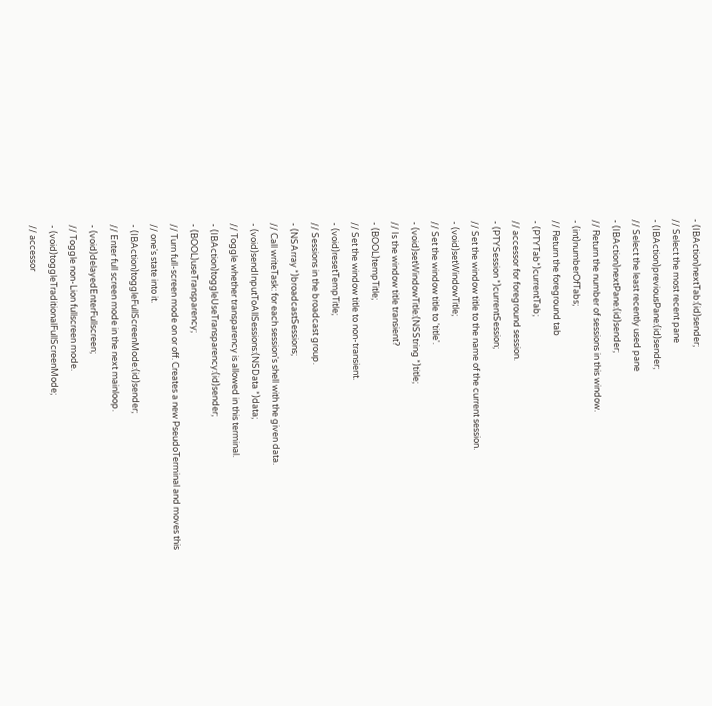- (IBAction)nextTab:(id)sender;
// Select the most recent pane
- (IBAction)previousPane:(id)sender;
// Select the least recently used pane
- (IBAction)nextPane:(id)sender;
// Return the number of sessions in this window.
- (int)numberOfTabs;
// Return the foreground tab
- (PTYTab*)currentTab;
// accessor for foreground session.
- (PTYSession *)currentSession;
// Set the window title to the name of the current session.
- (void)setWindowTitle;
// Set the window title to 'title'.
- (void)setWindowTitle:(NSString *)title;
// Is the window title transient?
- (BOOL)tempTitle;
// Set the window title to non-transient.
- (void)resetTempTitle;
// Sessions in the broadcast group.
- (NSArray *)broadcastSessions;
// Call writeTask: for each session's shell with the given data.
- (void)sendInputToAllSessions:(NSData *)data;
// Toggle whether transparency is allowed in this terminal.
- (IBAction)toggleUseTransparency:(id)sender;
- (BOOL)useTransparency;
// Turn full-screen mode on or off. Creates a new PseudoTerminal and moves this
// one's state into it.
- (IBAction)toggleFullScreenMode:(id)sender;
// Enter full screen mode in the next mainloop.
- (void)delayedEnterFullscreen;
// Toggle non-Lion fullscreen mode.
- (void)toggleTraditionalFullScreenMode;
// accessor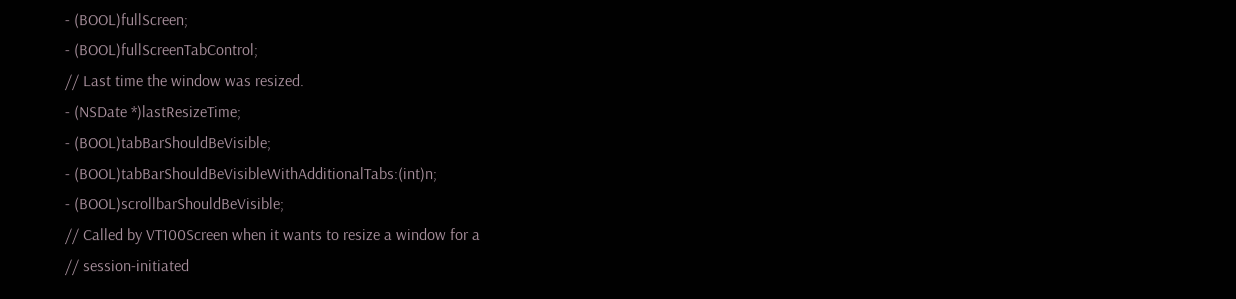- (BOOL)fullScreen;
- (BOOL)fullScreenTabControl;
// Last time the window was resized.
- (NSDate *)lastResizeTime;
- (BOOL)tabBarShouldBeVisible;
- (BOOL)tabBarShouldBeVisibleWithAdditionalTabs:(int)n;
- (BOOL)scrollbarShouldBeVisible;
// Called by VT100Screen when it wants to resize a window for a
// session-initiated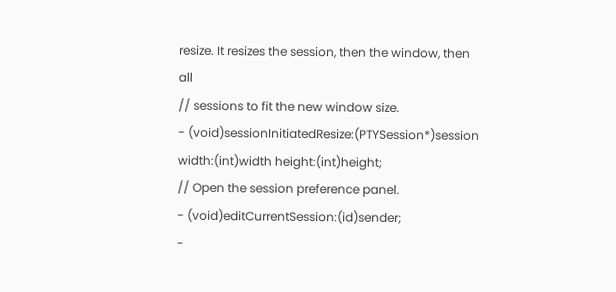resize. It resizes the session, then the window, then all
// sessions to fit the new window size.
- (void)sessionInitiatedResize:(PTYSession*)session width:(int)width height:(int)height;
// Open the session preference panel.
- (void)editCurrentSession:(id)sender;
-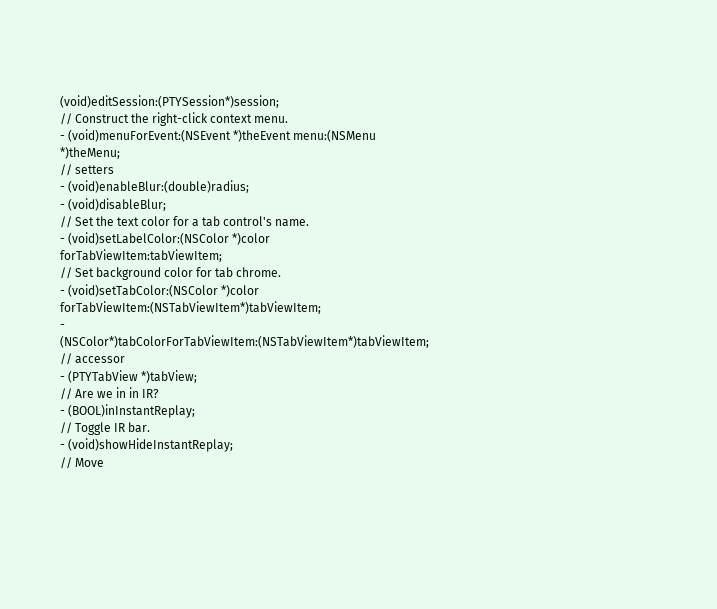(void)editSession:(PTYSession*)session;
// Construct the right-click context menu.
- (void)menuForEvent:(NSEvent *)theEvent menu:(NSMenu *)theMenu;
// setters
- (void)enableBlur:(double)radius;
- (void)disableBlur;
// Set the text color for a tab control's name.
- (void)setLabelColor:(NSColor *)color forTabViewItem:tabViewItem;
// Set background color for tab chrome.
- (void)setTabColor:(NSColor *)color forTabViewItem:(NSTabViewItem*)tabViewItem;
- (NSColor*)tabColorForTabViewItem:(NSTabViewItem*)tabViewItem;
// accessor
- (PTYTabView *)tabView;
// Are we in in IR?
- (BOOL)inInstantReplay;
// Toggle IR bar.
- (void)showHideInstantReplay;
// Move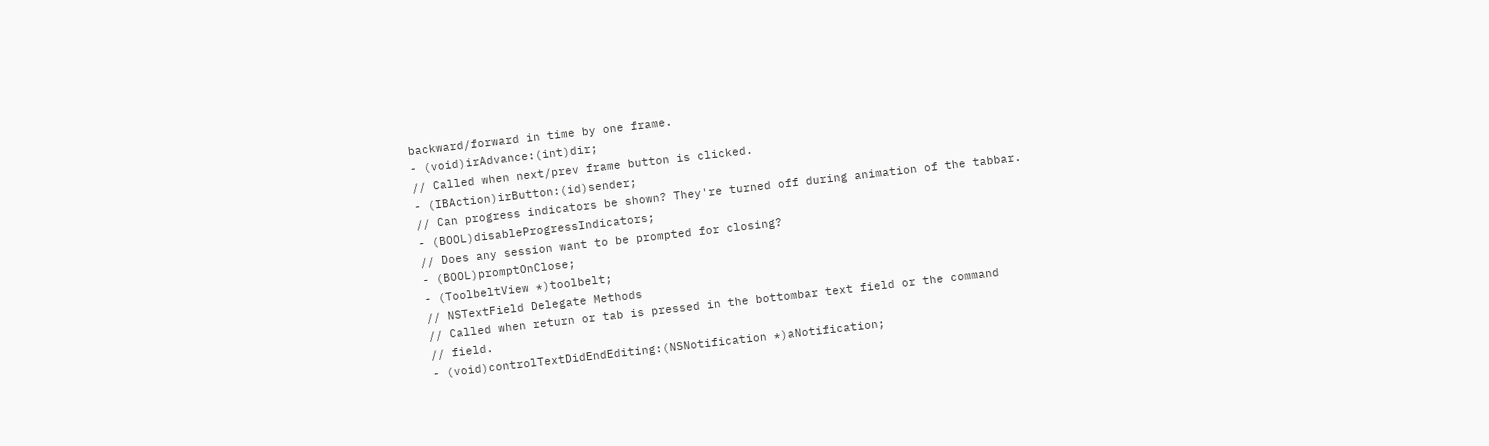backward/forward in time by one frame.
- (void)irAdvance:(int)dir;
// Called when next/prev frame button is clicked.
- (IBAction)irButton:(id)sender;
// Can progress indicators be shown? They're turned off during animation of the tabbar.
- (BOOL)disableProgressIndicators;
// Does any session want to be prompted for closing?
- (BOOL)promptOnClose;
- (ToolbeltView *)toolbelt;
// NSTextField Delegate Methods
// Called when return or tab is pressed in the bottombar text field or the command
// field.
- (void)controlTextDidEndEditing:(NSNotification *)aNotification;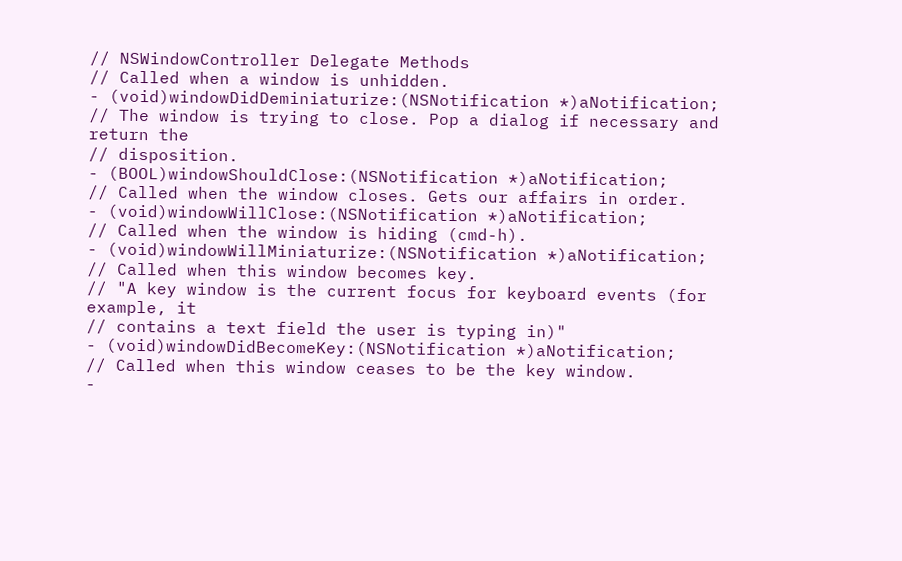// NSWindowController Delegate Methods
// Called when a window is unhidden.
- (void)windowDidDeminiaturize:(NSNotification *)aNotification;
// The window is trying to close. Pop a dialog if necessary and return the
// disposition.
- (BOOL)windowShouldClose:(NSNotification *)aNotification;
// Called when the window closes. Gets our affairs in order.
- (void)windowWillClose:(NSNotification *)aNotification;
// Called when the window is hiding (cmd-h).
- (void)windowWillMiniaturize:(NSNotification *)aNotification;
// Called when this window becomes key.
// "A key window is the current focus for keyboard events (for example, it
// contains a text field the user is typing in)"
- (void)windowDidBecomeKey:(NSNotification *)aNotification;
// Called when this window ceases to be the key window.
-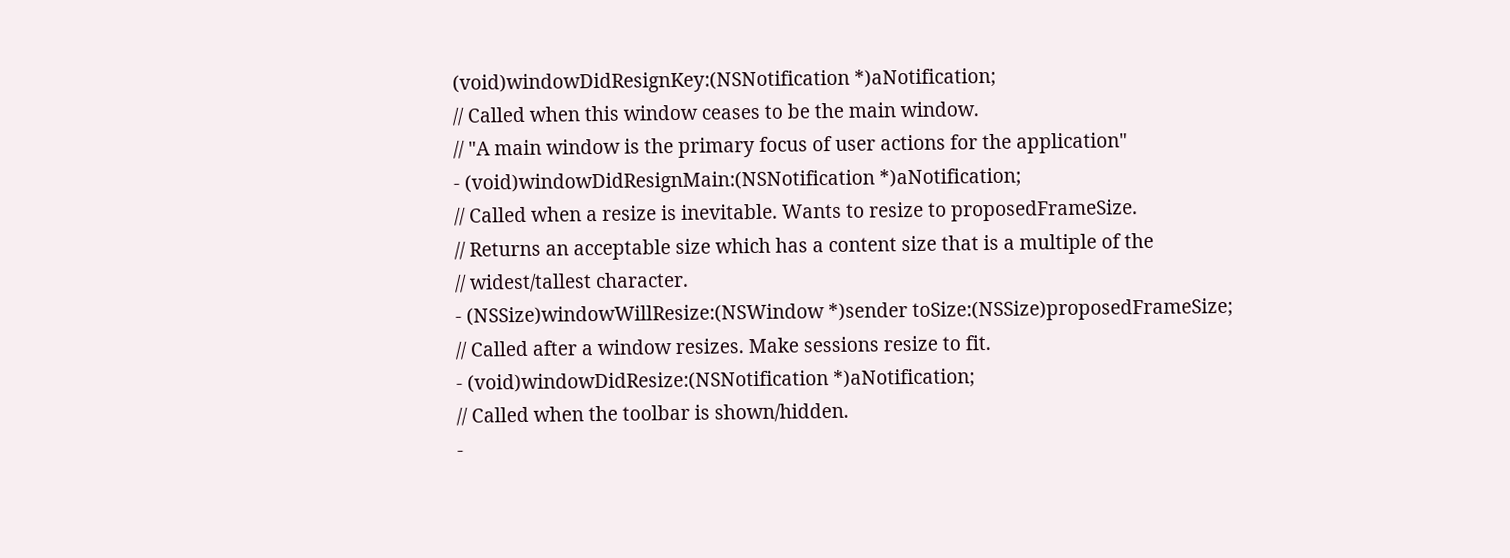(void)windowDidResignKey:(NSNotification *)aNotification;
// Called when this window ceases to be the main window.
// "A main window is the primary focus of user actions for the application"
- (void)windowDidResignMain:(NSNotification *)aNotification;
// Called when a resize is inevitable. Wants to resize to proposedFrameSize.
// Returns an acceptable size which has a content size that is a multiple of the
// widest/tallest character.
- (NSSize)windowWillResize:(NSWindow *)sender toSize:(NSSize)proposedFrameSize;
// Called after a window resizes. Make sessions resize to fit.
- (void)windowDidResize:(NSNotification *)aNotification;
// Called when the toolbar is shown/hidden.
-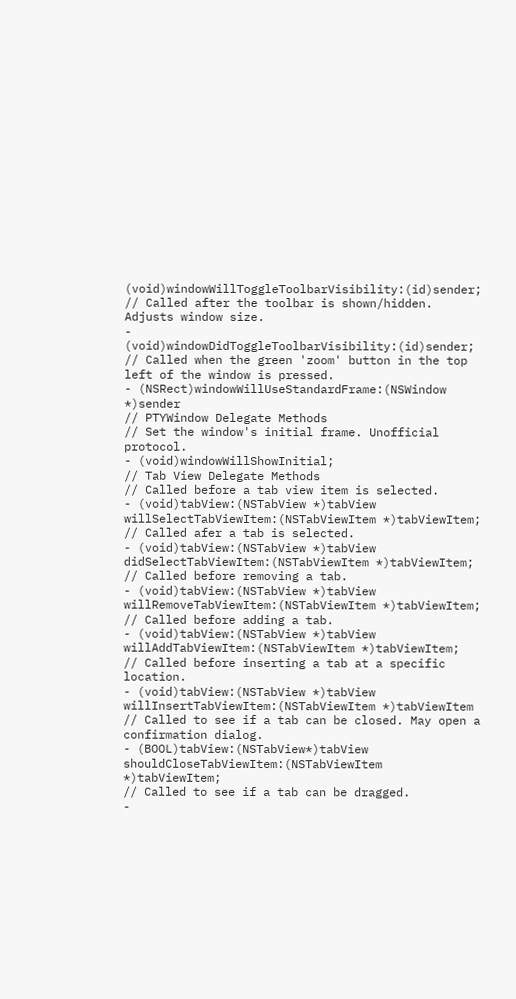(void)windowWillToggleToolbarVisibility:(id)sender;
// Called after the toolbar is shown/hidden. Adjusts window size.
- (void)windowDidToggleToolbarVisibility:(id)sender;
// Called when the green 'zoom' button in the top left of the window is pressed.
- (NSRect)windowWillUseStandardFrame:(NSWindow *)sender
// PTYWindow Delegate Methods
// Set the window's initial frame. Unofficial protocol.
- (void)windowWillShowInitial;
// Tab View Delegate Methods
// Called before a tab view item is selected.
- (void)tabView:(NSTabView *)tabView
willSelectTabViewItem:(NSTabViewItem *)tabViewItem;
// Called afer a tab is selected.
- (void)tabView:(NSTabView *)tabView
didSelectTabViewItem:(NSTabViewItem *)tabViewItem;
// Called before removing a tab.
- (void)tabView:(NSTabView *)tabView
willRemoveTabViewItem:(NSTabViewItem *)tabViewItem;
// Called before adding a tab.
- (void)tabView:(NSTabView *)tabView
willAddTabViewItem:(NSTabViewItem *)tabViewItem;
// Called before inserting a tab at a specific location.
- (void)tabView:(NSTabView *)tabView
willInsertTabViewItem:(NSTabViewItem *)tabViewItem
// Called to see if a tab can be closed. May open a confirmation dialog.
- (BOOL)tabView:(NSTabView*)tabView
shouldCloseTabViewItem:(NSTabViewItem *)tabViewItem;
// Called to see if a tab can be dragged.
-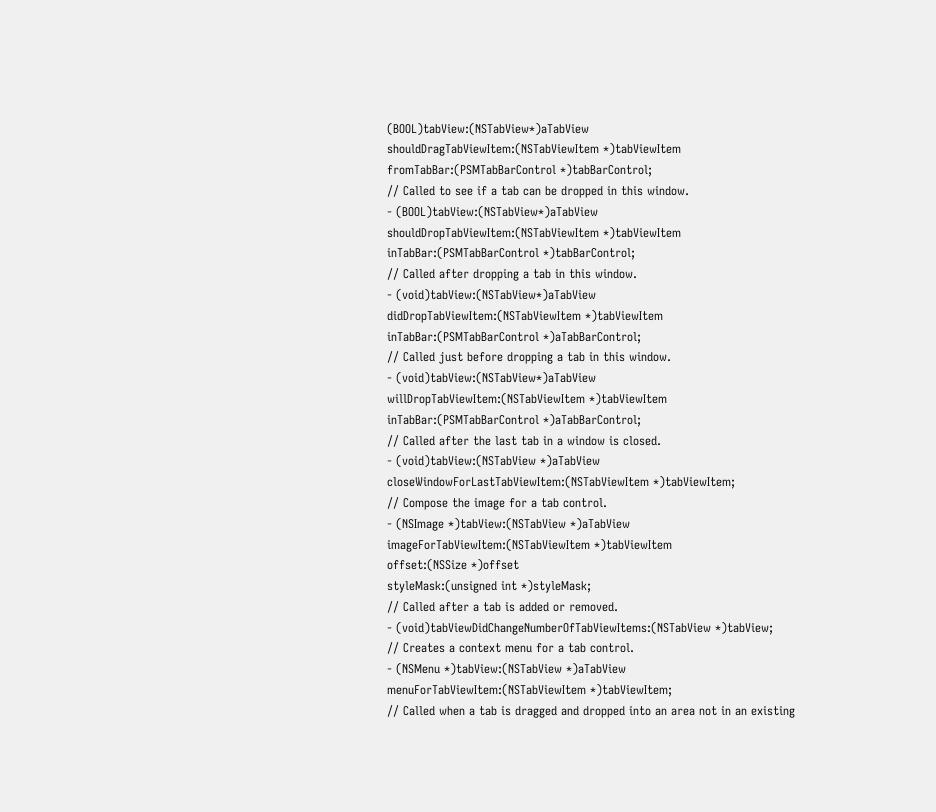(BOOL)tabView:(NSTabView*)aTabView
shouldDragTabViewItem:(NSTabViewItem *)tabViewItem
fromTabBar:(PSMTabBarControl *)tabBarControl;
// Called to see if a tab can be dropped in this window.
- (BOOL)tabView:(NSTabView*)aTabView
shouldDropTabViewItem:(NSTabViewItem *)tabViewItem
inTabBar:(PSMTabBarControl *)tabBarControl;
// Called after dropping a tab in this window.
- (void)tabView:(NSTabView*)aTabView
didDropTabViewItem:(NSTabViewItem *)tabViewItem
inTabBar:(PSMTabBarControl *)aTabBarControl;
// Called just before dropping a tab in this window.
- (void)tabView:(NSTabView*)aTabView
willDropTabViewItem:(NSTabViewItem *)tabViewItem
inTabBar:(PSMTabBarControl *)aTabBarControl;
// Called after the last tab in a window is closed.
- (void)tabView:(NSTabView *)aTabView
closeWindowForLastTabViewItem:(NSTabViewItem *)tabViewItem;
// Compose the image for a tab control.
- (NSImage *)tabView:(NSTabView *)aTabView
imageForTabViewItem:(NSTabViewItem *)tabViewItem
offset:(NSSize *)offset
styleMask:(unsigned int *)styleMask;
// Called after a tab is added or removed.
- (void)tabViewDidChangeNumberOfTabViewItems:(NSTabView *)tabView;
// Creates a context menu for a tab control.
- (NSMenu *)tabView:(NSTabView *)aTabView
menuForTabViewItem:(NSTabViewItem *)tabViewItem;
// Called when a tab is dragged and dropped into an area not in an existing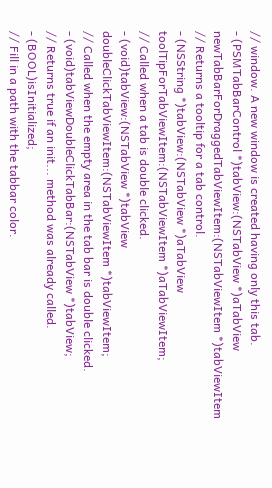// window. A new window is created having only this tab.
- (PSMTabBarControl *)tabView:(NSTabView *)aTabView
newTabBarForDraggedTabViewItem:(NSTabViewItem *)tabViewItem
// Returns a tooltip for a tab control.
- (NSString *)tabView:(NSTabView *)aTabView
toolTipForTabViewItem:(NSTabViewItem *)aTabViewItem;
// Called when a tab is double clicked.
- (void)tabView:(NSTabView *)tabView doubleClickTabViewItem:(NSTabViewItem *)tabViewItem;
// Called when the empty area in the tab bar is double clicked.
- (void)tabViewDoubleClickTabBar:(NSTabView *)tabView;
// Returns true if an init... method was already called.
- (BOOL)isInitialized;
// Fill in a path with the tabbar color.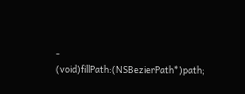- (void)fillPath:(NSBezierPath*)path;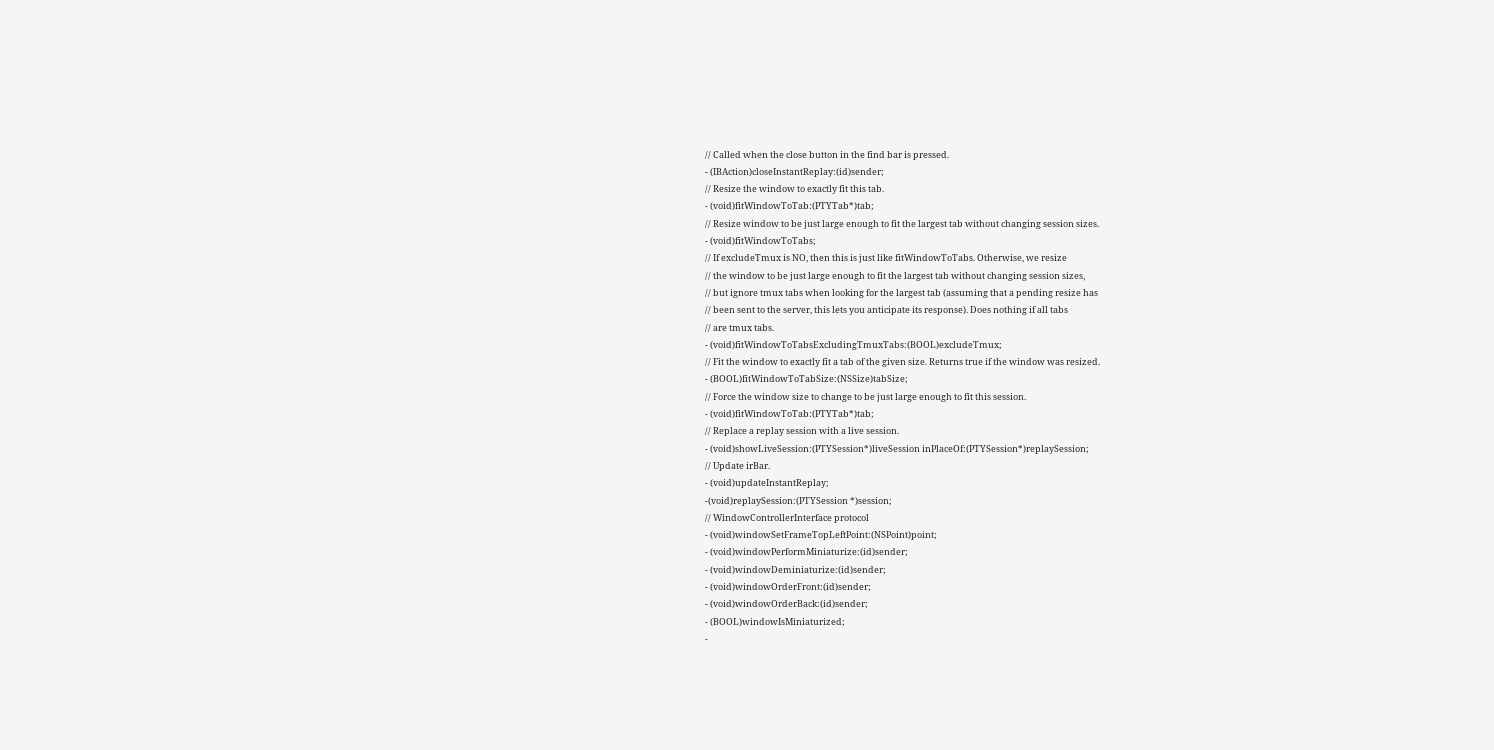// Called when the close button in the find bar is pressed.
- (IBAction)closeInstantReplay:(id)sender;
// Resize the window to exactly fit this tab.
- (void)fitWindowToTab:(PTYTab*)tab;
// Resize window to be just large enough to fit the largest tab without changing session sizes.
- (void)fitWindowToTabs;
// If excludeTmux is NO, then this is just like fitWindowToTabs. Otherwise, we resize
// the window to be just large enough to fit the largest tab without changing session sizes,
// but ignore tmux tabs when looking for the largest tab (assuming that a pending resize has
// been sent to the server, this lets you anticipate its response). Does nothing if all tabs
// are tmux tabs.
- (void)fitWindowToTabsExcludingTmuxTabs:(BOOL)excludeTmux;
// Fit the window to exactly fit a tab of the given size. Returns true if the window was resized.
- (BOOL)fitWindowToTabSize:(NSSize)tabSize;
// Force the window size to change to be just large enough to fit this session.
- (void)fitWindowToTab:(PTYTab*)tab;
// Replace a replay session with a live session.
- (void)showLiveSession:(PTYSession*)liveSession inPlaceOf:(PTYSession*)replaySession;
// Update irBar.
- (void)updateInstantReplay;
-(void)replaySession:(PTYSession *)session;
// WindowControllerInterface protocol
- (void)windowSetFrameTopLeftPoint:(NSPoint)point;
- (void)windowPerformMiniaturize:(id)sender;
- (void)windowDeminiaturize:(id)sender;
- (void)windowOrderFront:(id)sender;
- (void)windowOrderBack:(id)sender;
- (BOOL)windowIsMiniaturized;
-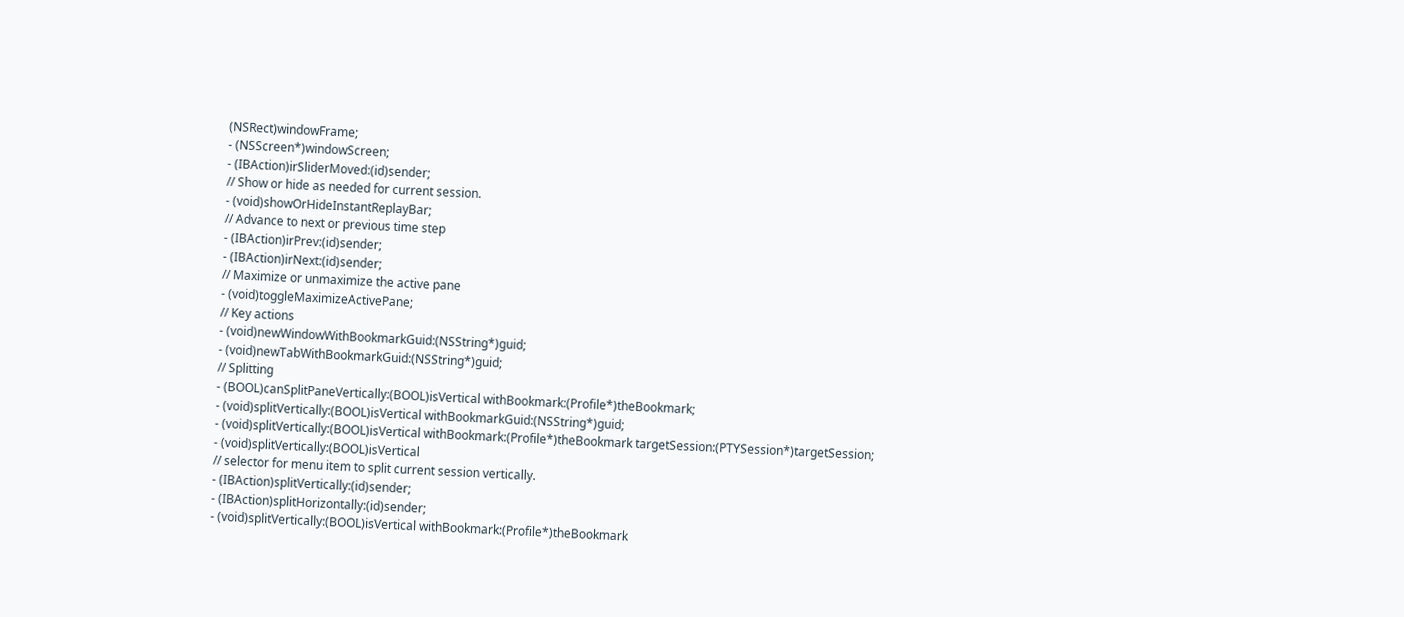(NSRect)windowFrame;
- (NSScreen*)windowScreen;
- (IBAction)irSliderMoved:(id)sender;
// Show or hide as needed for current session.
- (void)showOrHideInstantReplayBar;
// Advance to next or previous time step
- (IBAction)irPrev:(id)sender;
- (IBAction)irNext:(id)sender;
// Maximize or unmaximize the active pane
- (void)toggleMaximizeActivePane;
// Key actions
- (void)newWindowWithBookmarkGuid:(NSString*)guid;
- (void)newTabWithBookmarkGuid:(NSString*)guid;
// Splitting
- (BOOL)canSplitPaneVertically:(BOOL)isVertical withBookmark:(Profile*)theBookmark;
- (void)splitVertically:(BOOL)isVertical withBookmarkGuid:(NSString*)guid;
- (void)splitVertically:(BOOL)isVertical withBookmark:(Profile*)theBookmark targetSession:(PTYSession*)targetSession;
- (void)splitVertically:(BOOL)isVertical
// selector for menu item to split current session vertically.
- (IBAction)splitVertically:(id)sender;
- (IBAction)splitHorizontally:(id)sender;
- (void)splitVertically:(BOOL)isVertical withBookmark:(Profile*)theBookmark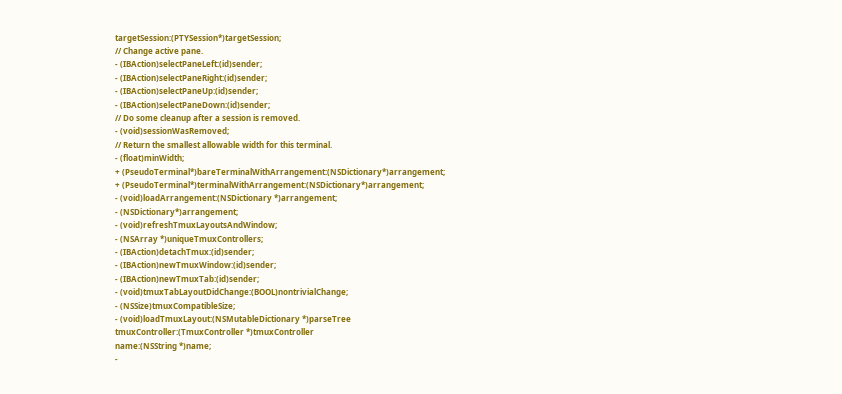targetSession:(PTYSession*)targetSession;
// Change active pane.
- (IBAction)selectPaneLeft:(id)sender;
- (IBAction)selectPaneRight:(id)sender;
- (IBAction)selectPaneUp:(id)sender;
- (IBAction)selectPaneDown:(id)sender;
// Do some cleanup after a session is removed.
- (void)sessionWasRemoved;
// Return the smallest allowable width for this terminal.
- (float)minWidth;
+ (PseudoTerminal*)bareTerminalWithArrangement:(NSDictionary*)arrangement;
+ (PseudoTerminal*)terminalWithArrangement:(NSDictionary*)arrangement;
- (void)loadArrangement:(NSDictionary *)arrangement;
- (NSDictionary*)arrangement;
- (void)refreshTmuxLayoutsAndWindow;
- (NSArray *)uniqueTmuxControllers;
- (IBAction)detachTmux:(id)sender;
- (IBAction)newTmuxWindow:(id)sender;
- (IBAction)newTmuxTab:(id)sender;
- (void)tmuxTabLayoutDidChange:(BOOL)nontrivialChange;
- (NSSize)tmuxCompatibleSize;
- (void)loadTmuxLayout:(NSMutableDictionary *)parseTree
tmuxController:(TmuxController *)tmuxController
name:(NSString *)name;
-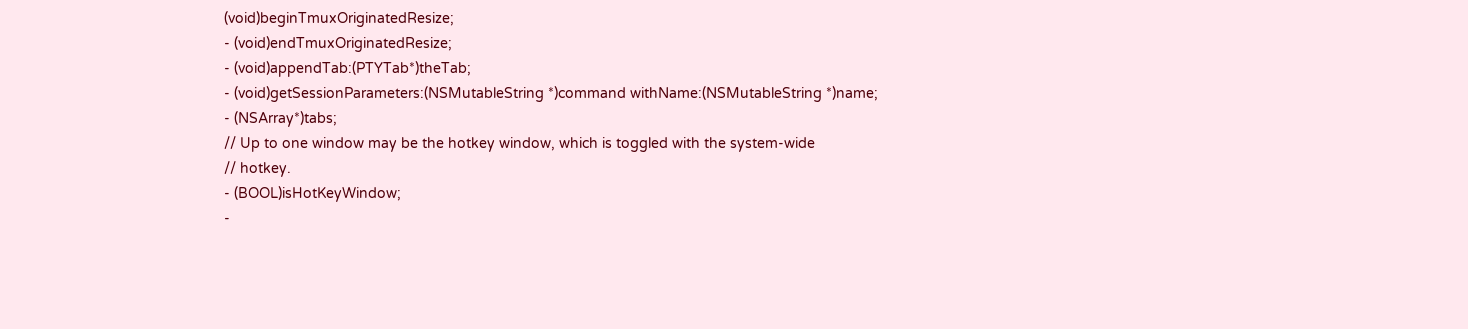(void)beginTmuxOriginatedResize;
- (void)endTmuxOriginatedResize;
- (void)appendTab:(PTYTab*)theTab;
- (void)getSessionParameters:(NSMutableString *)command withName:(NSMutableString *)name;
- (NSArray*)tabs;
// Up to one window may be the hotkey window, which is toggled with the system-wide
// hotkey.
- (BOOL)isHotKeyWindow;
-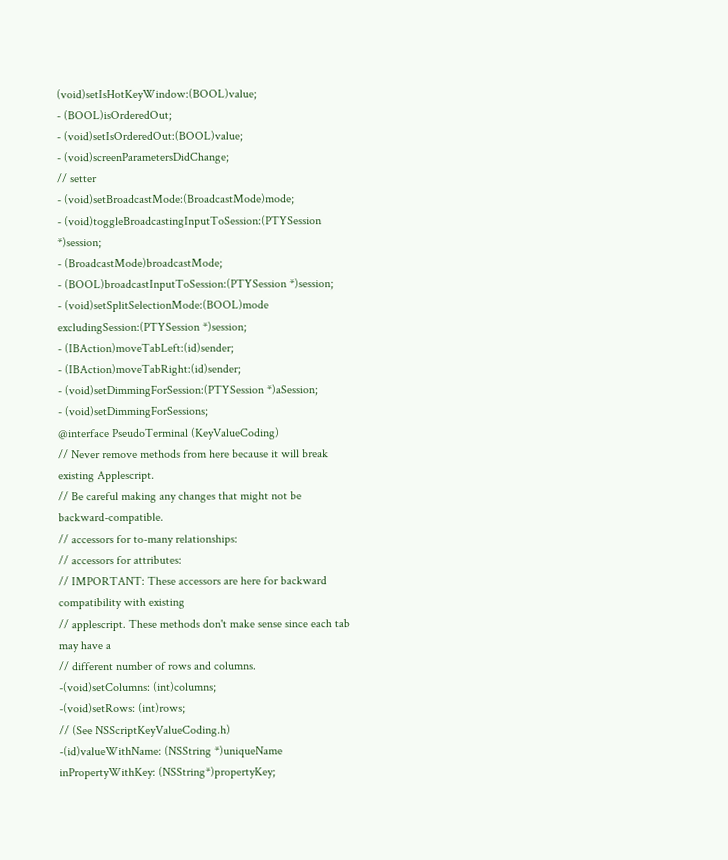(void)setIsHotKeyWindow:(BOOL)value;
- (BOOL)isOrderedOut;
- (void)setIsOrderedOut:(BOOL)value;
- (void)screenParametersDidChange;
// setter
- (void)setBroadcastMode:(BroadcastMode)mode;
- (void)toggleBroadcastingInputToSession:(PTYSession *)session;
- (BroadcastMode)broadcastMode;
- (BOOL)broadcastInputToSession:(PTYSession *)session;
- (void)setSplitSelectionMode:(BOOL)mode excludingSession:(PTYSession *)session;
- (IBAction)moveTabLeft:(id)sender;
- (IBAction)moveTabRight:(id)sender;
- (void)setDimmingForSession:(PTYSession *)aSession;
- (void)setDimmingForSessions;
@interface PseudoTerminal (KeyValueCoding)
// Never remove methods from here because it will break existing Applescript.
// Be careful making any changes that might not be backward-compatible.
// accessors for to-many relationships:
// accessors for attributes:
// IMPORTANT: These accessors are here for backward compatibility with existing
// applescript. These methods don't make sense since each tab may have a
// different number of rows and columns.
-(void)setColumns: (int)columns;
-(void)setRows: (int)rows;
// (See NSScriptKeyValueCoding.h)
-(id)valueWithName: (NSString *)uniqueName inPropertyWithKey: (NSString*)propertyKey;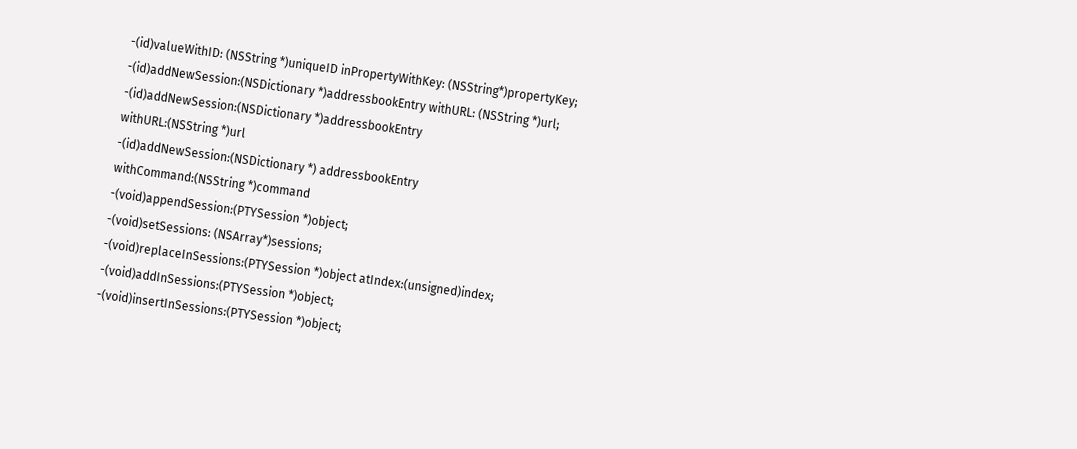-(id)valueWithID: (NSString *)uniqueID inPropertyWithKey: (NSString*)propertyKey;
-(id)addNewSession:(NSDictionary *)addressbookEntry withURL: (NSString *)url;
-(id)addNewSession:(NSDictionary *)addressbookEntry
withURL:(NSString *)url
-(id)addNewSession:(NSDictionary *) addressbookEntry
withCommand:(NSString *)command
-(void)appendSession:(PTYSession *)object;
-(void)setSessions: (NSArray*)sessions;
-(void)replaceInSessions:(PTYSession *)object atIndex:(unsigned)index;
-(void)addInSessions:(PTYSession *)object;
-(void)insertInSessions:(PTYSession *)object;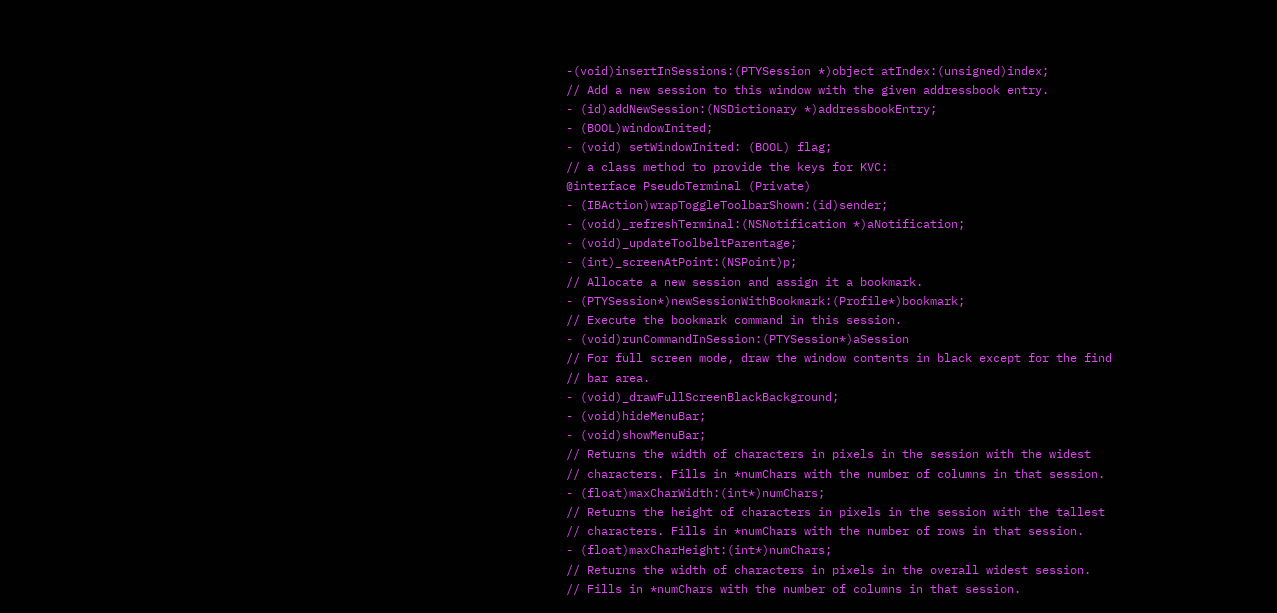-(void)insertInSessions:(PTYSession *)object atIndex:(unsigned)index;
// Add a new session to this window with the given addressbook entry.
- (id)addNewSession:(NSDictionary *)addressbookEntry;
- (BOOL)windowInited;
- (void) setWindowInited: (BOOL) flag;
// a class method to provide the keys for KVC:
@interface PseudoTerminal (Private)
- (IBAction)wrapToggleToolbarShown:(id)sender;
- (void)_refreshTerminal:(NSNotification *)aNotification;
- (void)_updateToolbeltParentage;
- (int)_screenAtPoint:(NSPoint)p;
// Allocate a new session and assign it a bookmark.
- (PTYSession*)newSessionWithBookmark:(Profile*)bookmark;
// Execute the bookmark command in this session.
- (void)runCommandInSession:(PTYSession*)aSession
// For full screen mode, draw the window contents in black except for the find
// bar area.
- (void)_drawFullScreenBlackBackground;
- (void)hideMenuBar;
- (void)showMenuBar;
// Returns the width of characters in pixels in the session with the widest
// characters. Fills in *numChars with the number of columns in that session.
- (float)maxCharWidth:(int*)numChars;
// Returns the height of characters in pixels in the session with the tallest
// characters. Fills in *numChars with the number of rows in that session.
- (float)maxCharHeight:(int*)numChars;
// Returns the width of characters in pixels in the overall widest session.
// Fills in *numChars with the number of columns in that session.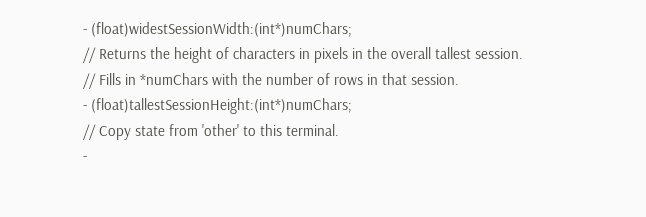- (float)widestSessionWidth:(int*)numChars;
// Returns the height of characters in pixels in the overall tallest session.
// Fills in *numChars with the number of rows in that session.
- (float)tallestSessionHeight:(int*)numChars;
// Copy state from 'other' to this terminal.
-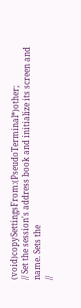(void)copySettingsFrom:(PseudoTerminal*)other;
// Set the session's address book and initialize its screen and name. Sets the
//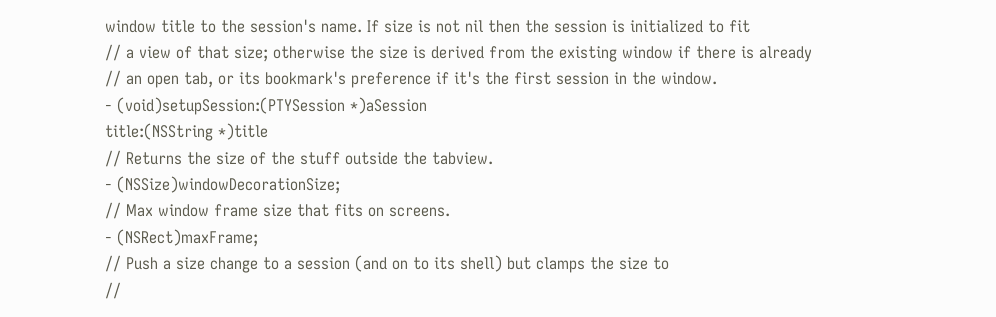window title to the session's name. If size is not nil then the session is initialized to fit
// a view of that size; otherwise the size is derived from the existing window if there is already
// an open tab, or its bookmark's preference if it's the first session in the window.
- (void)setupSession:(PTYSession *)aSession
title:(NSString *)title
// Returns the size of the stuff outside the tabview.
- (NSSize)windowDecorationSize;
// Max window frame size that fits on screens.
- (NSRect)maxFrame;
// Push a size change to a session (and on to its shell) but clamps the size to
//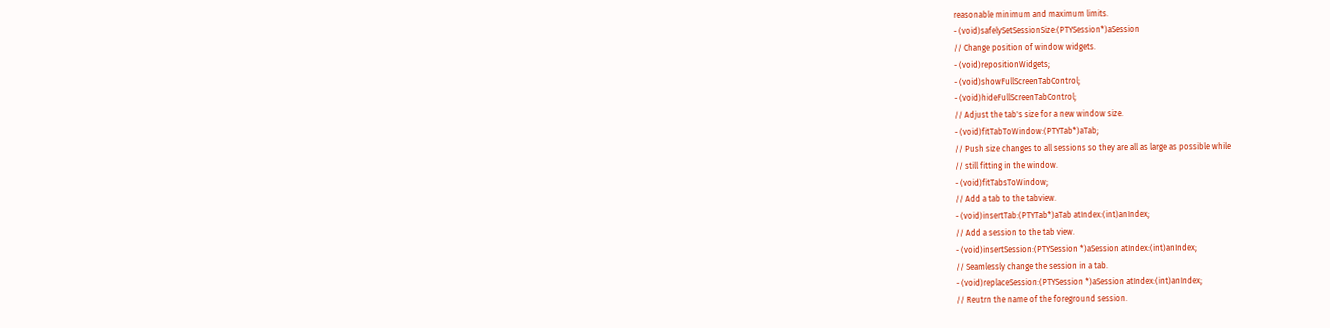reasonable minimum and maximum limits.
- (void)safelySetSessionSize:(PTYSession*)aSession
// Change position of window widgets.
- (void)repositionWidgets;
- (void)showFullScreenTabControl;
- (void)hideFullScreenTabControl;
// Adjust the tab's size for a new window size.
- (void)fitTabToWindow:(PTYTab*)aTab;
// Push size changes to all sessions so they are all as large as possible while
// still fitting in the window.
- (void)fitTabsToWindow;
// Add a tab to the tabview.
- (void)insertTab:(PTYTab*)aTab atIndex:(int)anIndex;
// Add a session to the tab view.
- (void)insertSession:(PTYSession *)aSession atIndex:(int)anIndex;
// Seamlessly change the session in a tab.
- (void)replaceSession:(PTYSession *)aSession atIndex:(int)anIndex;
// Reutrn the name of the foreground session.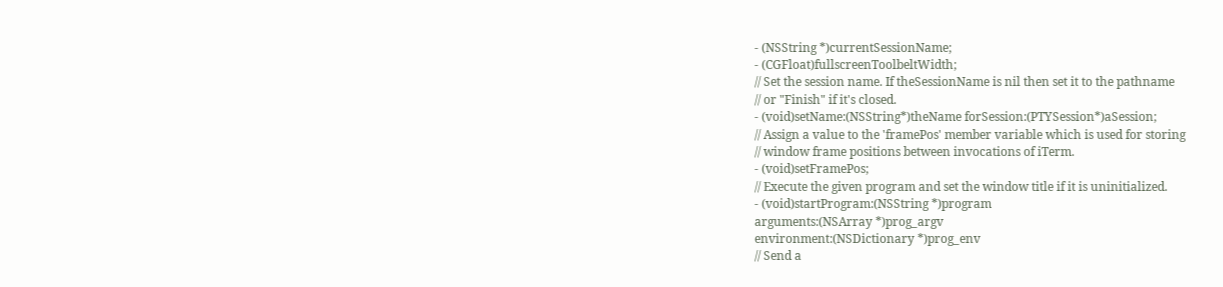- (NSString *)currentSessionName;
- (CGFloat)fullscreenToolbeltWidth;
// Set the session name. If theSessionName is nil then set it to the pathname
// or "Finish" if it's closed.
- (void)setName:(NSString*)theName forSession:(PTYSession*)aSession;
// Assign a value to the 'framePos' member variable which is used for storing
// window frame positions between invocations of iTerm.
- (void)setFramePos;
// Execute the given program and set the window title if it is uninitialized.
- (void)startProgram:(NSString *)program
arguments:(NSArray *)prog_argv
environment:(NSDictionary *)prog_env
// Send a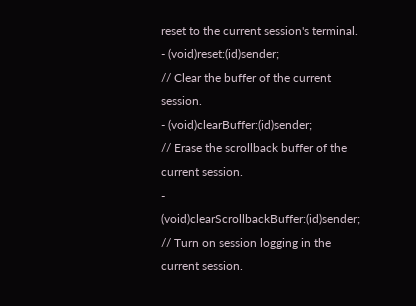reset to the current session's terminal.
- (void)reset:(id)sender;
// Clear the buffer of the current session.
- (void)clearBuffer:(id)sender;
// Erase the scrollback buffer of the current session.
- (void)clearScrollbackBuffer:(id)sender;
// Turn on session logging in the current session.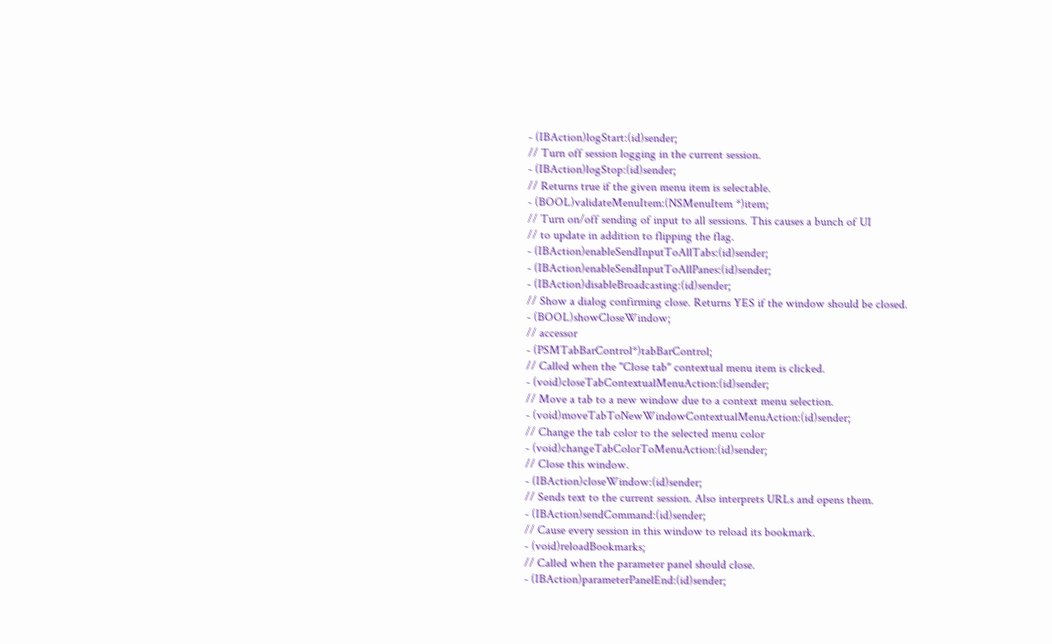- (IBAction)logStart:(id)sender;
// Turn off session logging in the current session.
- (IBAction)logStop:(id)sender;
// Returns true if the given menu item is selectable.
- (BOOL)validateMenuItem:(NSMenuItem *)item;
// Turn on/off sending of input to all sessions. This causes a bunch of UI
// to update in addition to flipping the flag.
- (IBAction)enableSendInputToAllTabs:(id)sender;
- (IBAction)enableSendInputToAllPanes:(id)sender;
- (IBAction)disableBroadcasting:(id)sender;
// Show a dialog confirming close. Returns YES if the window should be closed.
- (BOOL)showCloseWindow;
// accessor
- (PSMTabBarControl*)tabBarControl;
// Called when the "Close tab" contextual menu item is clicked.
- (void)closeTabContextualMenuAction:(id)sender;
// Move a tab to a new window due to a context menu selection.
- (void)moveTabToNewWindowContextualMenuAction:(id)sender;
// Change the tab color to the selected menu color
- (void)changeTabColorToMenuAction:(id)sender;
// Close this window.
- (IBAction)closeWindow:(id)sender;
// Sends text to the current session. Also interprets URLs and opens them.
- (IBAction)sendCommand:(id)sender;
// Cause every session in this window to reload its bookmark.
- (void)reloadBookmarks;
// Called when the parameter panel should close.
- (IBAction)parameterPanelEnd:(id)sender;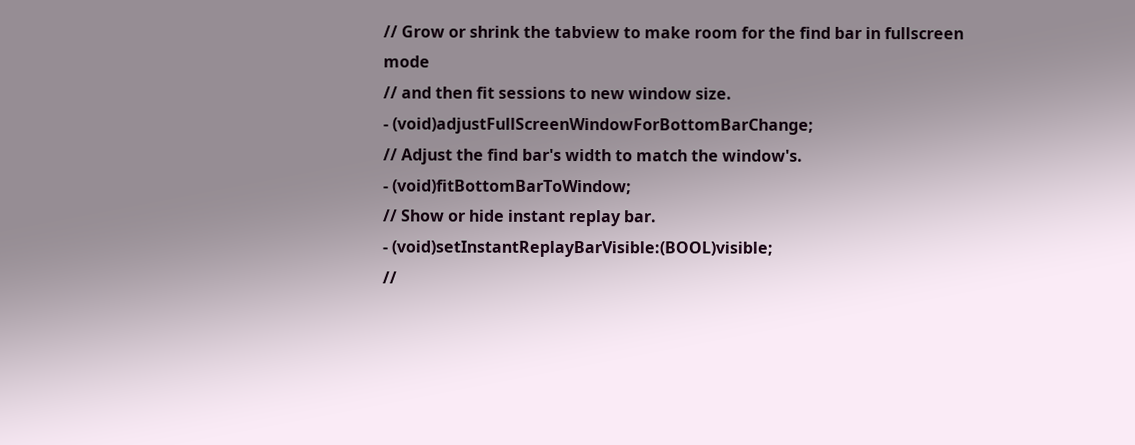// Grow or shrink the tabview to make room for the find bar in fullscreen mode
// and then fit sessions to new window size.
- (void)adjustFullScreenWindowForBottomBarChange;
// Adjust the find bar's width to match the window's.
- (void)fitBottomBarToWindow;
// Show or hide instant replay bar.
- (void)setInstantReplayBarVisible:(BOOL)visible;
//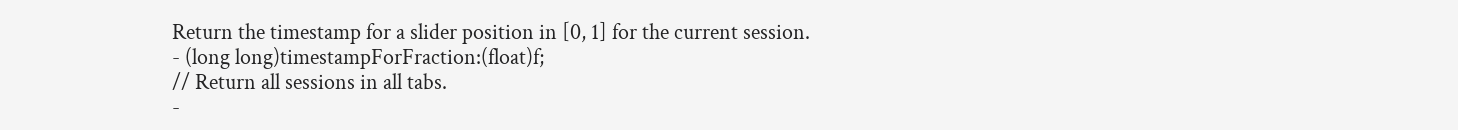Return the timestamp for a slider position in [0, 1] for the current session.
- (long long)timestampForFraction:(float)f;
// Return all sessions in all tabs.
-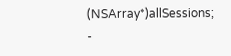(NSArray*)allSessions;
-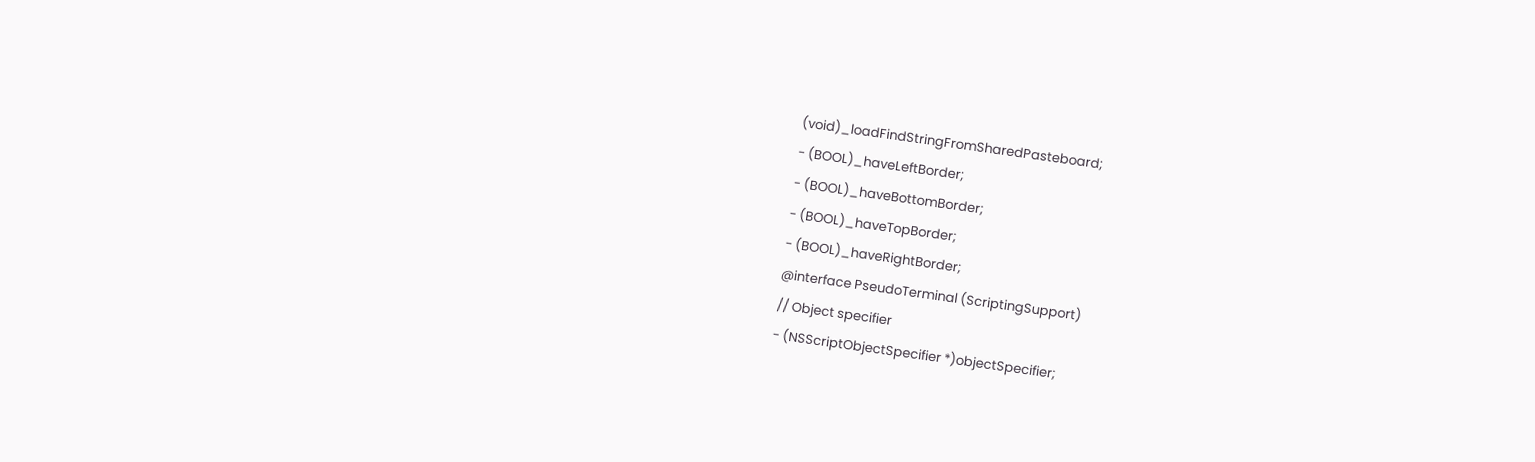(void)_loadFindStringFromSharedPasteboard;
- (BOOL)_haveLeftBorder;
- (BOOL)_haveBottomBorder;
- (BOOL)_haveTopBorder;
- (BOOL)_haveRightBorder;
@interface PseudoTerminal (ScriptingSupport)
// Object specifier
- (NSScriptObjectSpecifier *)objectSpecifier;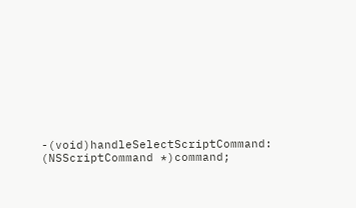-(void)handleSelectScriptCommand: (NSScriptCommand *)command;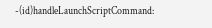-(id)handleLaunchScriptCommand: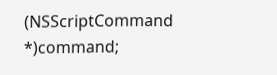(NSScriptCommand *)command;